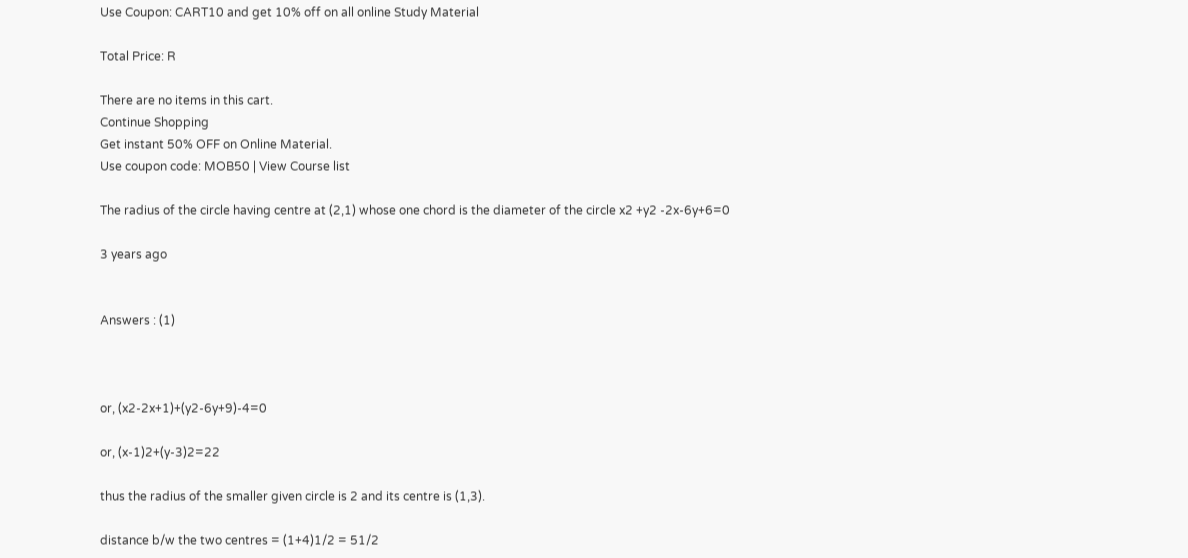Use Coupon: CART10 and get 10% off on all online Study Material

Total Price: R

There are no items in this cart.
Continue Shopping
Get instant 50% OFF on Online Material.
Use coupon code: MOB50 | View Course list

The radius of the circle having centre at (2,1) whose one chord is the diameter of the circle x2 +y2 -2x-6y+6=0

3 years ago


Answers : (1)



or, (x2-2x+1)+(y2-6y+9)-4=0

or, (x-1)2+(y-3)2=22

thus the radius of the smaller given circle is 2 and its centre is (1,3).

distance b/w the two centres = (1+4)1/2 = 51/2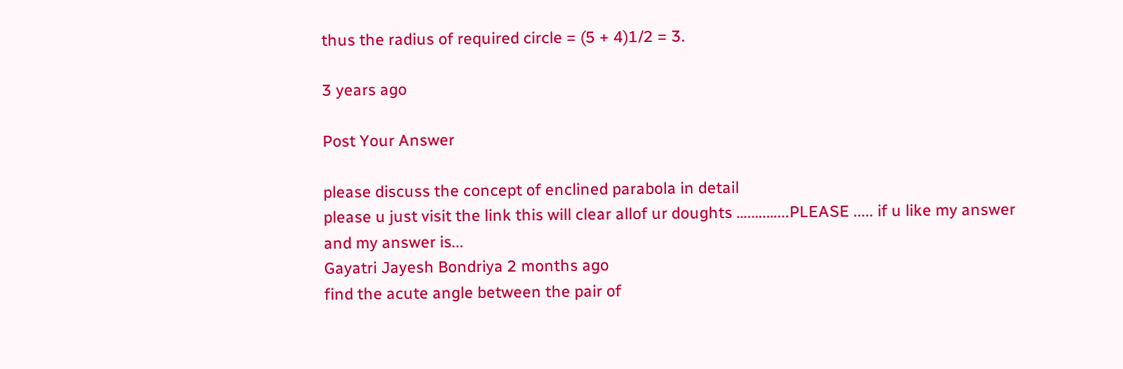thus the radius of required circle = (5 + 4)1/2 = 3.

3 years ago

Post Your Answer

please discuss the concept of enclined parabola in detail
please u just visit the link this will clear allof ur doughts ….….…...PLEASE ..... if u like my answer and my answer is...
Gayatri Jayesh Bondriya 2 months ago
find the acute angle between the pair of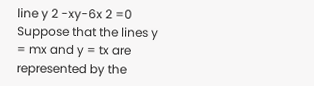line y 2 -xy-6x 2 =0
Suppose that the lines y = mx and y = tx are represented by the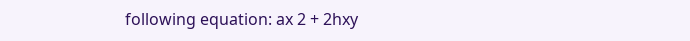following equation: ax 2 + 2hxy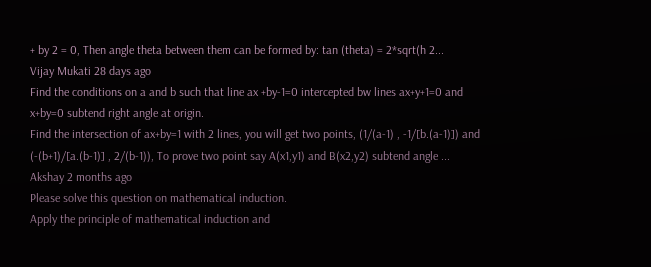+ by 2 = 0, Then angle theta between them can be formed by: tan (theta) = 2*sqrt(h 2...
Vijay Mukati 28 days ago
Find the conditions on a and b such that line ax +by-1=0 intercepted bw lines ax+y+1=0 and x+by=0 subtend right angle at origin.
Find the intersection of ax+by=1 with 2 lines, you will get two points, (1/(a-1) , -1/[b.(a-1)]) and (-(b+1)/[a.(b-1)] , 2/(b-1)), To prove two point say A(x1,y1) and B(x2,y2) subtend angle ...
Akshay 2 months ago
Please solve this question on mathematical induction.
Apply the principle of mathematical induction and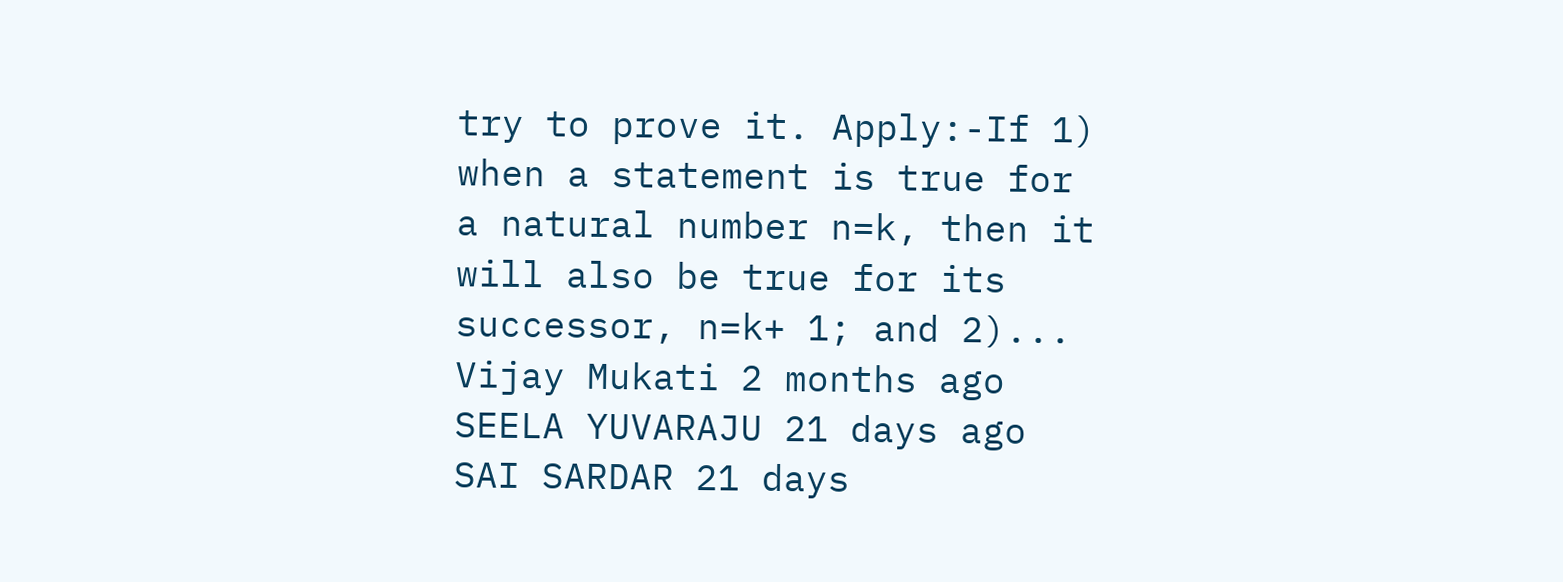try to prove it. Apply:-If 1) when a statement is true for a natural number n=k, then it will also be true for its successor, n=k+ 1; and 2)...
Vijay Mukati 2 months ago
SEELA YUVARAJU 21 days ago
SAI SARDAR 21 days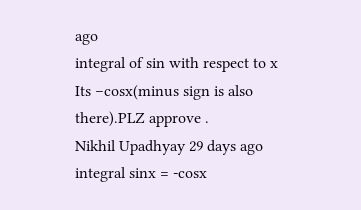ago
integral of sin with respect to x
Its −cosx(minus sign is also there).PLZ approve .
Nikhil Upadhyay 29 days ago
integral sinx = -cosx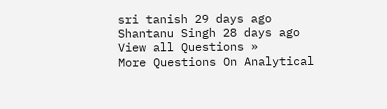sri tanish 29 days ago
Shantanu Singh 28 days ago
View all Questions »
More Questions On Analytical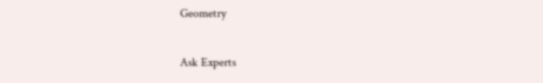Geometry

Ask Experts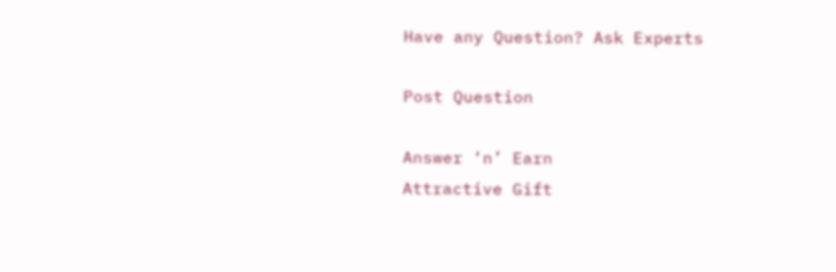Have any Question? Ask Experts

Post Question

Answer ‘n’ Earn
Attractive Gift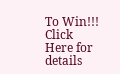To Win!!!
Click Here for details